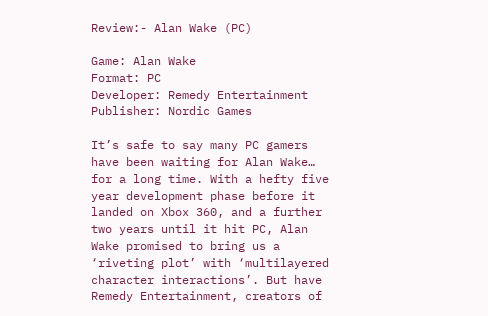Review:- Alan Wake (PC)

Game: Alan Wake
Format: PC
Developer: Remedy Entertainment
Publisher: Nordic Games

It’s safe to say many PC gamers have been waiting for Alan Wake… for a long time. With a hefty five year development phase before it landed on Xbox 360, and a further two years until it hit PC, Alan Wake promised to bring us a ‘riveting plot’ with ‘multilayered character interactions’. But have Remedy Entertainment, creators of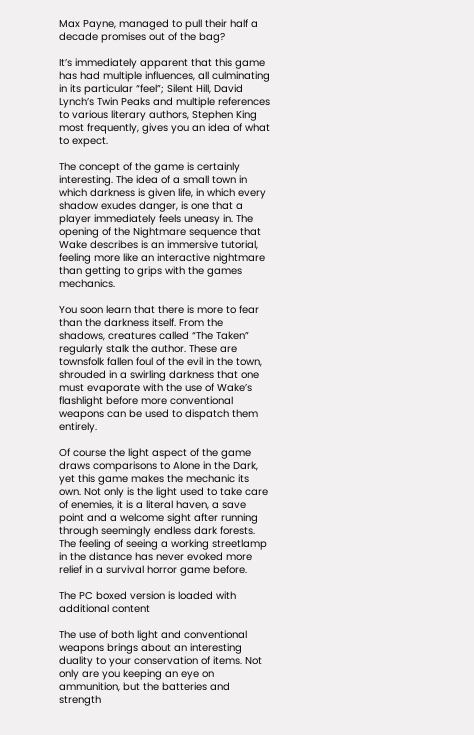Max Payne, managed to pull their half a decade promises out of the bag?

It’s immediately apparent that this game has had multiple influences, all culminating in its particular “feel”; Silent Hill, David Lynch’s Twin Peaks and multiple references to various literary authors, Stephen King most frequently, gives you an idea of what to expect.

The concept of the game is certainly interesting. The idea of a small town in which darkness is given life, in which every shadow exudes danger, is one that a player immediately feels uneasy in. The opening of the Nightmare sequence that Wake describes is an immersive tutorial, feeling more like an interactive nightmare than getting to grips with the games mechanics.

You soon learn that there is more to fear than the darkness itself. From the shadows, creatures called “The Taken” regularly stalk the author. These are townsfolk fallen foul of the evil in the town, shrouded in a swirling darkness that one must evaporate with the use of Wake’s flashlight before more conventional weapons can be used to dispatch them entirely.

Of course the light aspect of the game draws comparisons to Alone in the Dark, yet this game makes the mechanic its own. Not only is the light used to take care of enemies, it is a literal haven, a save point and a welcome sight after running through seemingly endless dark forests. The feeling of seeing a working streetlamp in the distance has never evoked more relief in a survival horror game before.

The PC boxed version is loaded with additional content

The use of both light and conventional weapons brings about an interesting duality to your conservation of items. Not only are you keeping an eye on ammunition, but the batteries and strength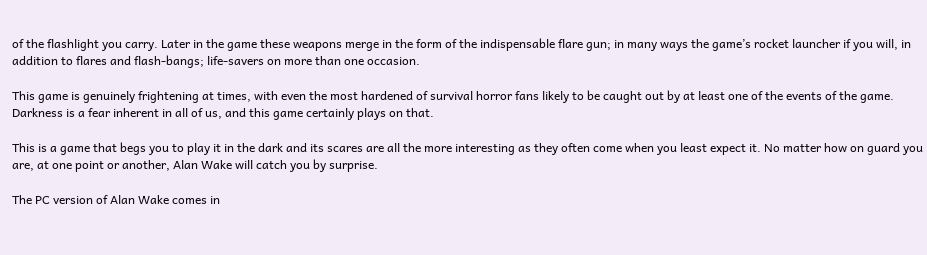of the flashlight you carry. Later in the game these weapons merge in the form of the indispensable flare gun; in many ways the game’s rocket launcher if you will, in addition to flares and flash-bangs; life-savers on more than one occasion.

This game is genuinely frightening at times, with even the most hardened of survival horror fans likely to be caught out by at least one of the events of the game. Darkness is a fear inherent in all of us, and this game certainly plays on that.

This is a game that begs you to play it in the dark and its scares are all the more interesting as they often come when you least expect it. No matter how on guard you are, at one point or another, Alan Wake will catch you by surprise.

The PC version of Alan Wake comes in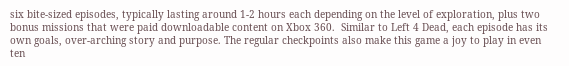six bite-sized episodes, typically lasting around 1-2 hours each depending on the level of exploration, plus two bonus missions that were paid downloadable content on Xbox 360.  Similar to Left 4 Dead, each episode has its own goals, over-arching story and purpose. The regular checkpoints also make this game a joy to play in even ten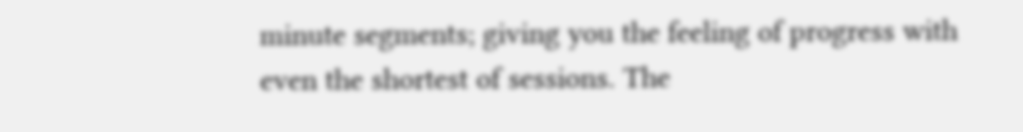minute segments; giving you the feeling of progress with even the shortest of sessions. The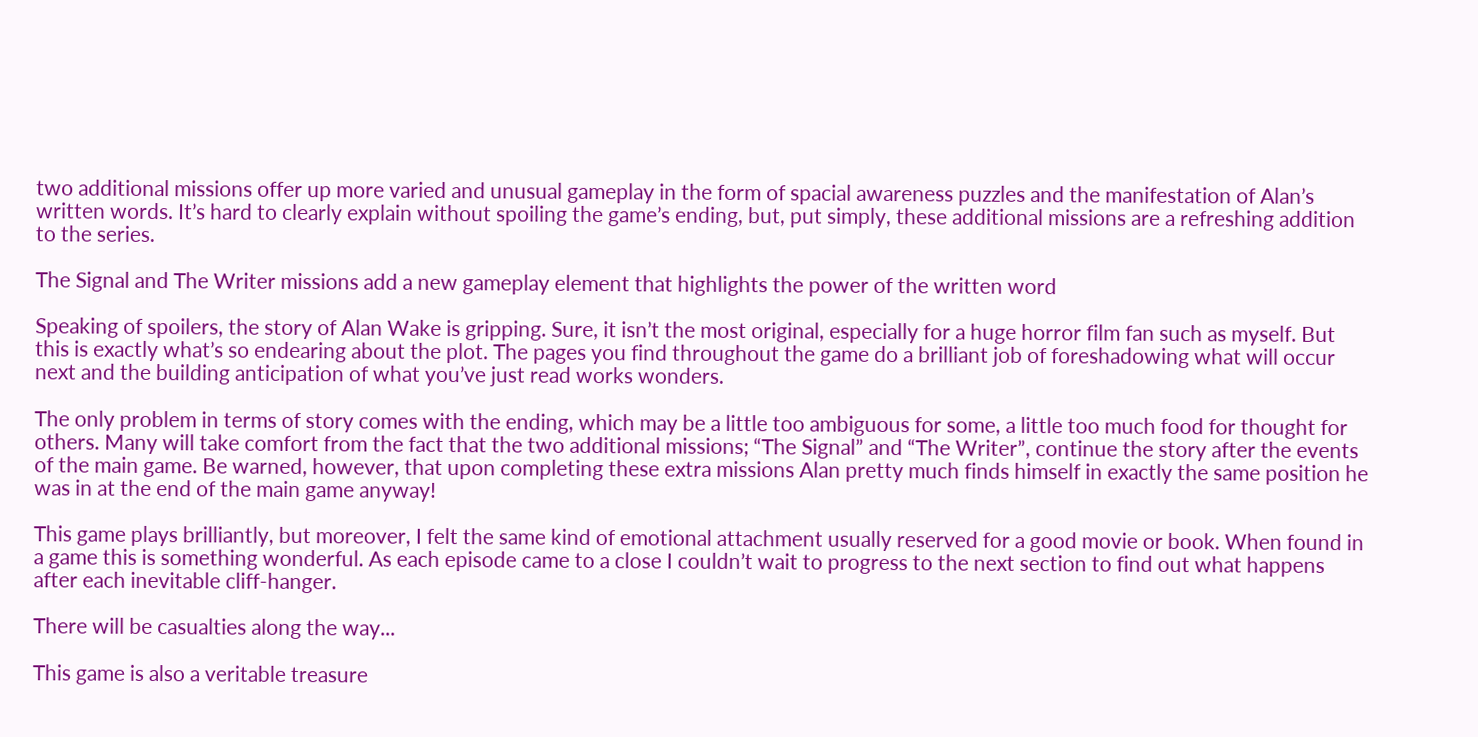two additional missions offer up more varied and unusual gameplay in the form of spacial awareness puzzles and the manifestation of Alan’s written words. It’s hard to clearly explain without spoiling the game’s ending, but, put simply, these additional missions are a refreshing addition to the series.

The Signal and The Writer missions add a new gameplay element that highlights the power of the written word

Speaking of spoilers, the story of Alan Wake is gripping. Sure, it isn’t the most original, especially for a huge horror film fan such as myself. But this is exactly what’s so endearing about the plot. The pages you find throughout the game do a brilliant job of foreshadowing what will occur next and the building anticipation of what you’ve just read works wonders.

The only problem in terms of story comes with the ending, which may be a little too ambiguous for some, a little too much food for thought for others. Many will take comfort from the fact that the two additional missions; “The Signal” and “The Writer”, continue the story after the events of the main game. Be warned, however, that upon completing these extra missions Alan pretty much finds himself in exactly the same position he was in at the end of the main game anyway!

This game plays brilliantly, but moreover, I felt the same kind of emotional attachment usually reserved for a good movie or book. When found in a game this is something wonderful. As each episode came to a close I couldn’t wait to progress to the next section to find out what happens after each inevitable cliff-hanger.

There will be casualties along the way...

This game is also a veritable treasure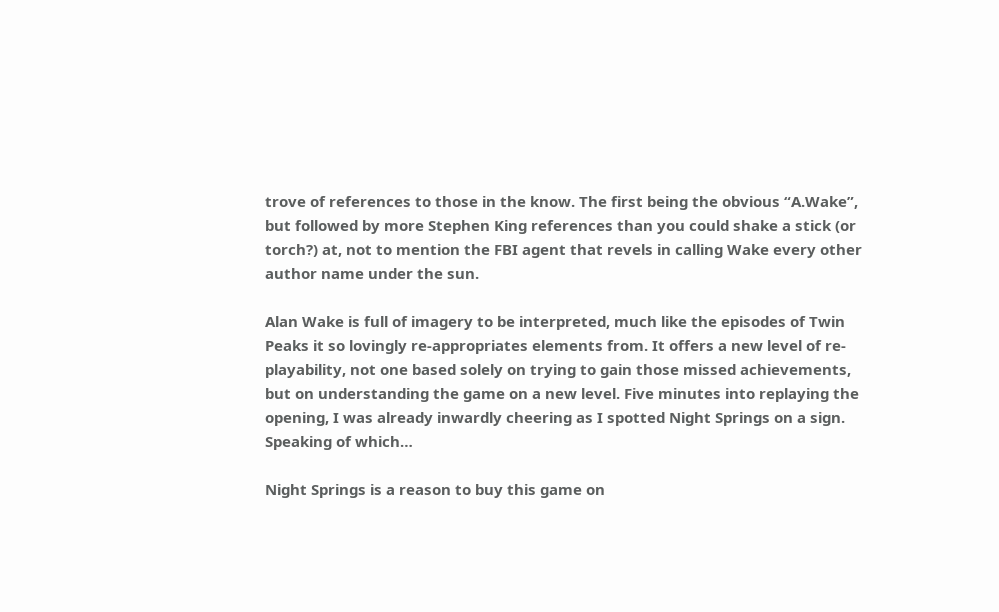trove of references to those in the know. The first being the obvious “A.Wake”, but followed by more Stephen King references than you could shake a stick (or torch?) at, not to mention the FBI agent that revels in calling Wake every other author name under the sun.

Alan Wake is full of imagery to be interpreted, much like the episodes of Twin Peaks it so lovingly re-appropriates elements from. It offers a new level of re-playability, not one based solely on trying to gain those missed achievements, but on understanding the game on a new level. Five minutes into replaying the opening, I was already inwardly cheering as I spotted Night Springs on a sign. Speaking of which…

Night Springs is a reason to buy this game on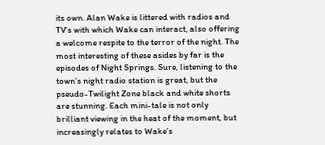its own. Alan Wake is littered with radios and TV’s with which Wake can interact, also offering a welcome respite to the terror of the night. The most interesting of these asides by far is the episodes of Night Springs. Sure, listening to the town’s night radio station is great, but the pseudo-Twilight Zone black and white shorts are stunning. Each mini-tale is not only brilliant viewing in the heat of the moment, but increasingly relates to Wake’s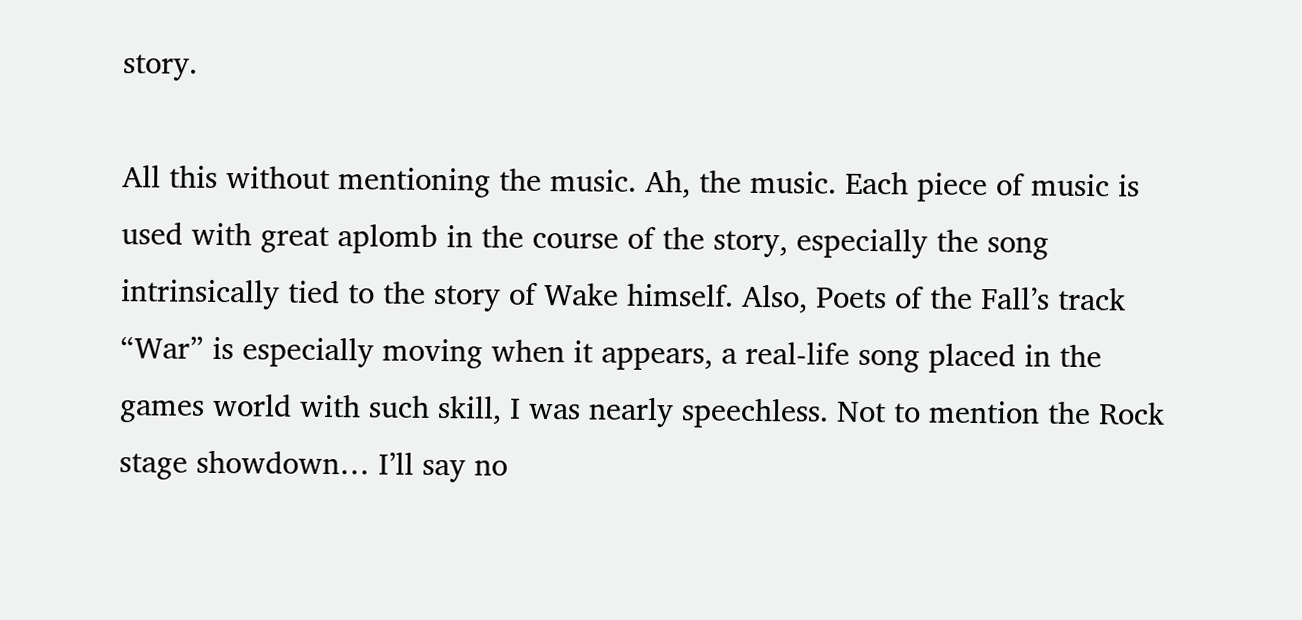story.

All this without mentioning the music. Ah, the music. Each piece of music is used with great aplomb in the course of the story, especially the song intrinsically tied to the story of Wake himself. Also, Poets of the Fall’s track “War” is especially moving when it appears, a real-life song placed in the games world with such skill, I was nearly speechless. Not to mention the Rock stage showdown… I’ll say no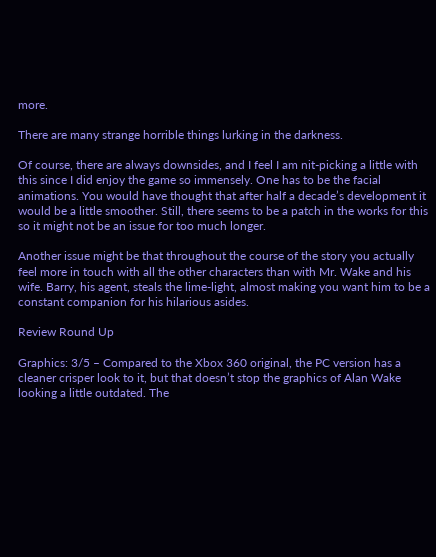more.

There are many strange horrible things lurking in the darkness.

Of course, there are always downsides, and I feel I am nit-picking a little with this since I did enjoy the game so immensely. One has to be the facial animations. You would have thought that after half a decade’s development it would be a little smoother. Still, there seems to be a patch in the works for this so it might not be an issue for too much longer.

Another issue might be that throughout the course of the story you actually feel more in touch with all the other characters than with Mr. Wake and his wife. Barry, his agent, steals the lime-light, almost making you want him to be a constant companion for his hilarious asides.

Review Round Up

Graphics: 3/5 – Compared to the Xbox 360 original, the PC version has a cleaner crisper look to it, but that doesn’t stop the graphics of Alan Wake looking a little outdated. The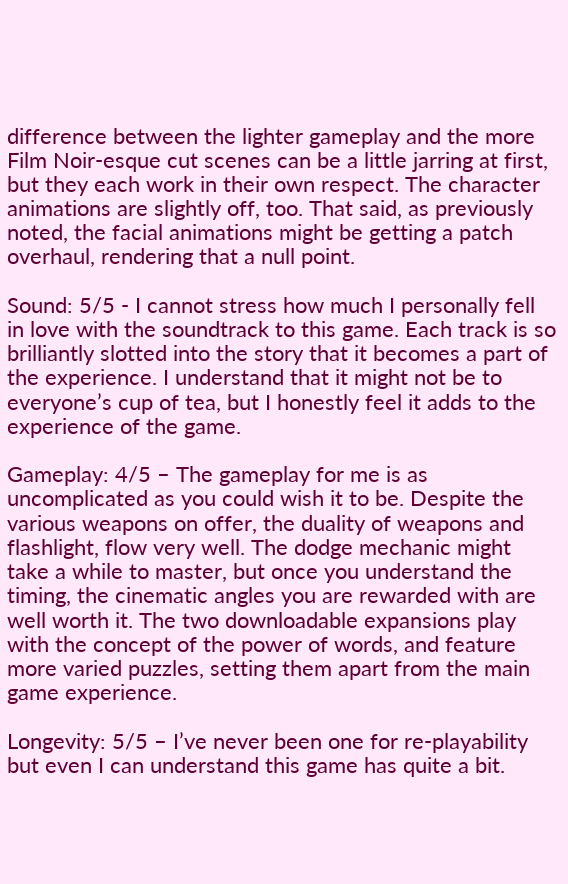difference between the lighter gameplay and the more Film Noir-esque cut scenes can be a little jarring at first, but they each work in their own respect. The character animations are slightly off, too. That said, as previously noted, the facial animations might be getting a patch overhaul, rendering that a null point.

Sound: 5/5 - I cannot stress how much I personally fell in love with the soundtrack to this game. Each track is so brilliantly slotted into the story that it becomes a part of the experience. I understand that it might not be to everyone’s cup of tea, but I honestly feel it adds to the experience of the game.

Gameplay: 4/5 – The gameplay for me is as uncomplicated as you could wish it to be. Despite the various weapons on offer, the duality of weapons and flashlight, flow very well. The dodge mechanic might take a while to master, but once you understand the timing, the cinematic angles you are rewarded with are well worth it. The two downloadable expansions play with the concept of the power of words, and feature more varied puzzles, setting them apart from the main game experience.

Longevity: 5/5 – I’ve never been one for re-playability but even I can understand this game has quite a bit.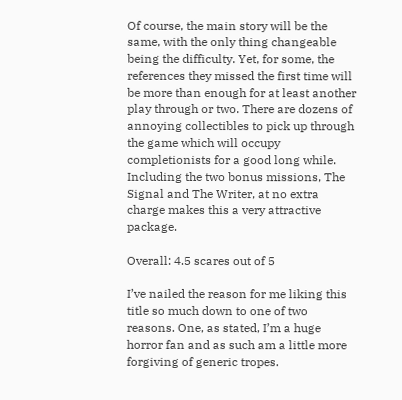Of course, the main story will be the same, with the only thing changeable being the difficulty. Yet, for some, the references they missed the first time will be more than enough for at least another play through or two. There are dozens of annoying collectibles to pick up through the game which will occupy completionists for a good long while. Including the two bonus missions, The Signal and The Writer, at no extra charge makes this a very attractive package.

Overall: 4.5 scares out of 5

I’ve nailed the reason for me liking this title so much down to one of two reasons. One, as stated, I’m a huge horror fan and as such am a little more forgiving of generic tropes.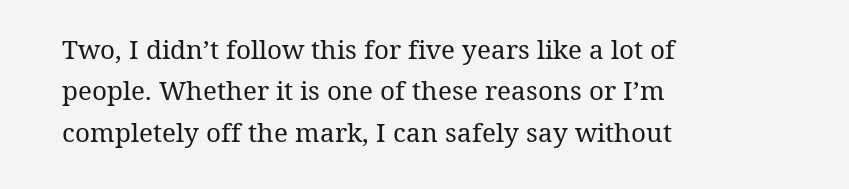Two, I didn’t follow this for five years like a lot of people. Whether it is one of these reasons or I’m completely off the mark, I can safely say without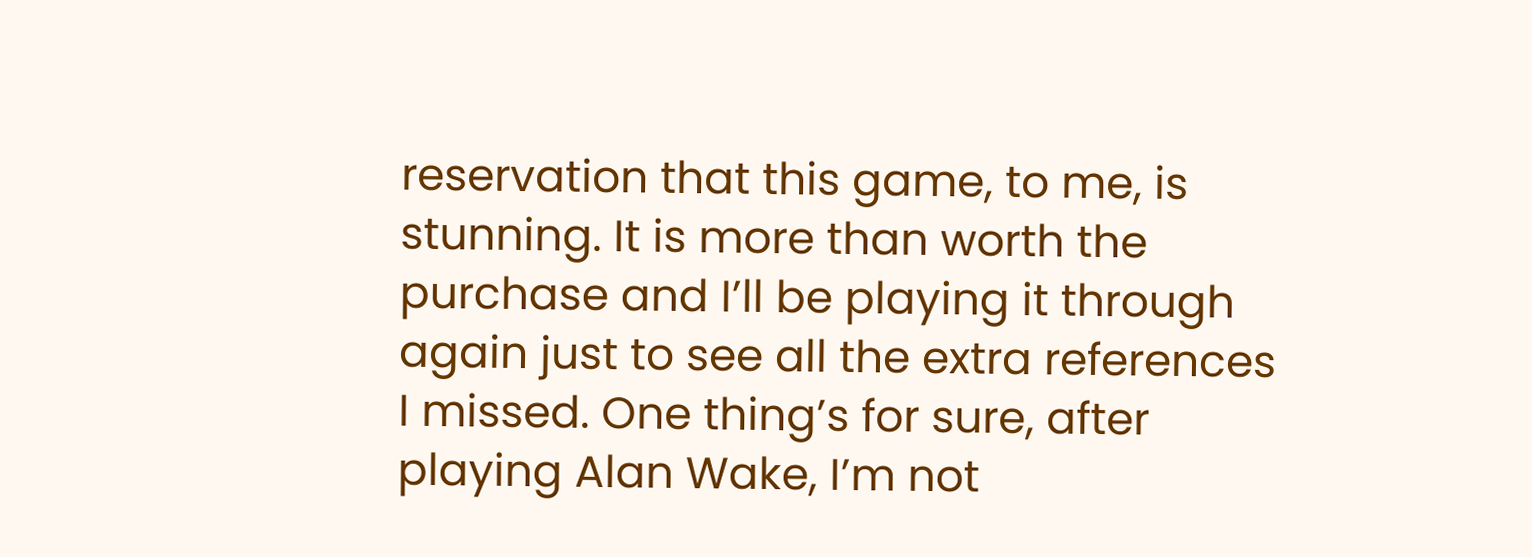reservation that this game, to me, is stunning. It is more than worth the purchase and I’ll be playing it through again just to see all the extra references I missed. One thing’s for sure, after playing Alan Wake, I’m not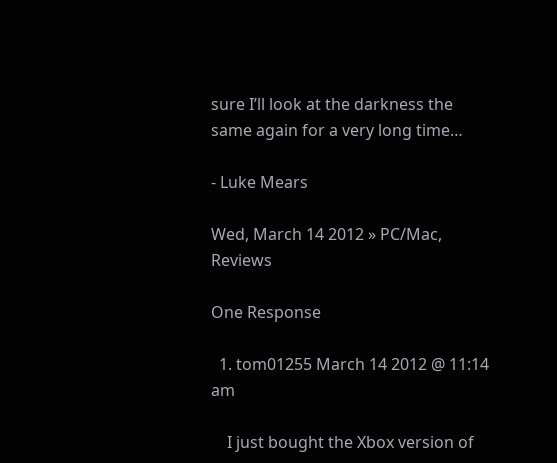sure I’ll look at the darkness the same again for a very long time…

- Luke Mears

Wed, March 14 2012 » PC/Mac, Reviews

One Response

  1. tom01255 March 14 2012 @ 11:14 am

    I just bought the Xbox version of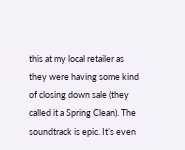this at my local retailer as they were having some kind of closing down sale (they called it a Spring Clean). The soundtrack is epic. It’s even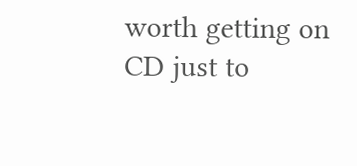worth getting on CD just to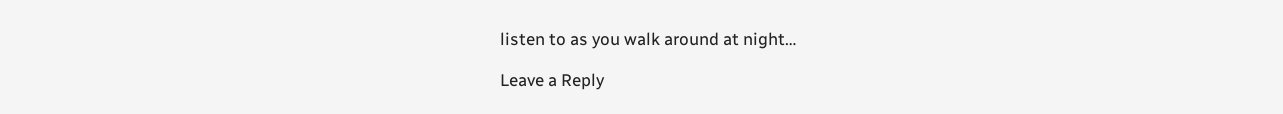listen to as you walk around at night…

Leave a Reply